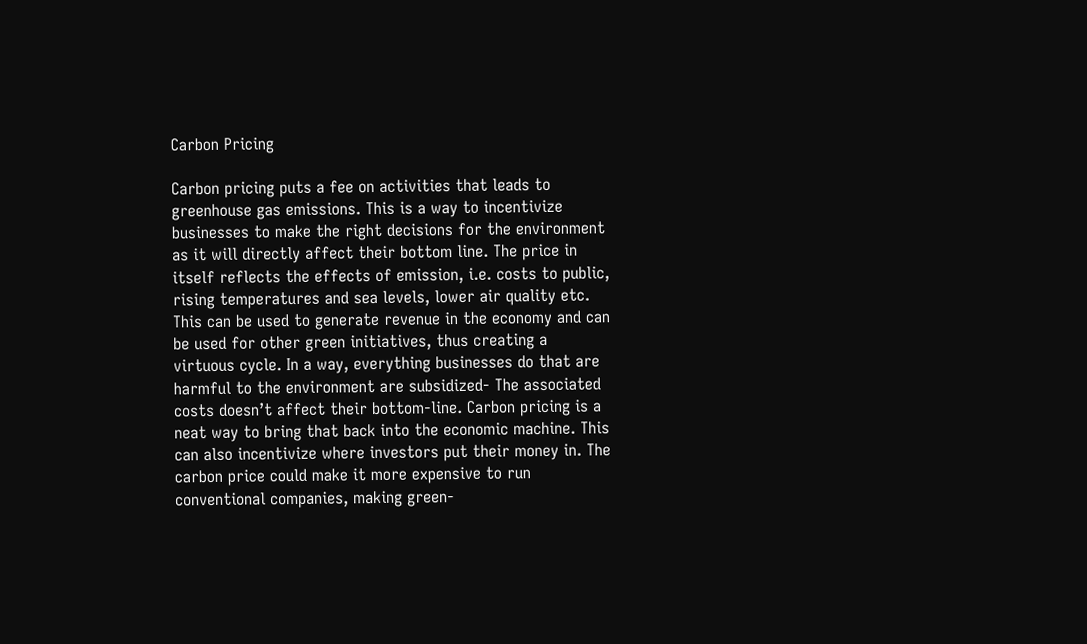Carbon Pricing

Carbon pricing puts a fee on activities that leads to greenhouse gas emissions. This is a way to incentivize businesses to make the right decisions for the environment as it will directly affect their bottom line. The price in itself reflects the effects of emission, i.e. costs to public, rising temperatures and sea levels, lower air quality etc. This can be used to generate revenue in the economy and can be used for other green initiatives, thus creating a virtuous cycle. In a way, everything businesses do that are harmful to the environment are subsidized- The associated costs doesn’t affect their bottom-line. Carbon pricing is a neat way to bring that back into the economic machine. This can also incentivize where investors put their money in. The carbon price could make it more expensive to run conventional companies, making green-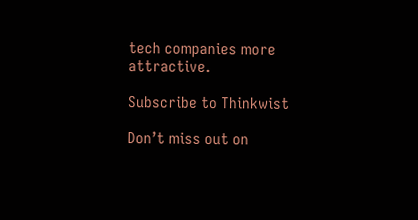tech companies more attractive.

Subscribe to Thinkwist

Don’t miss out on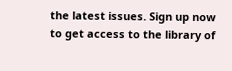the latest issues. Sign up now to get access to the library of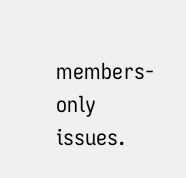members-only issues.